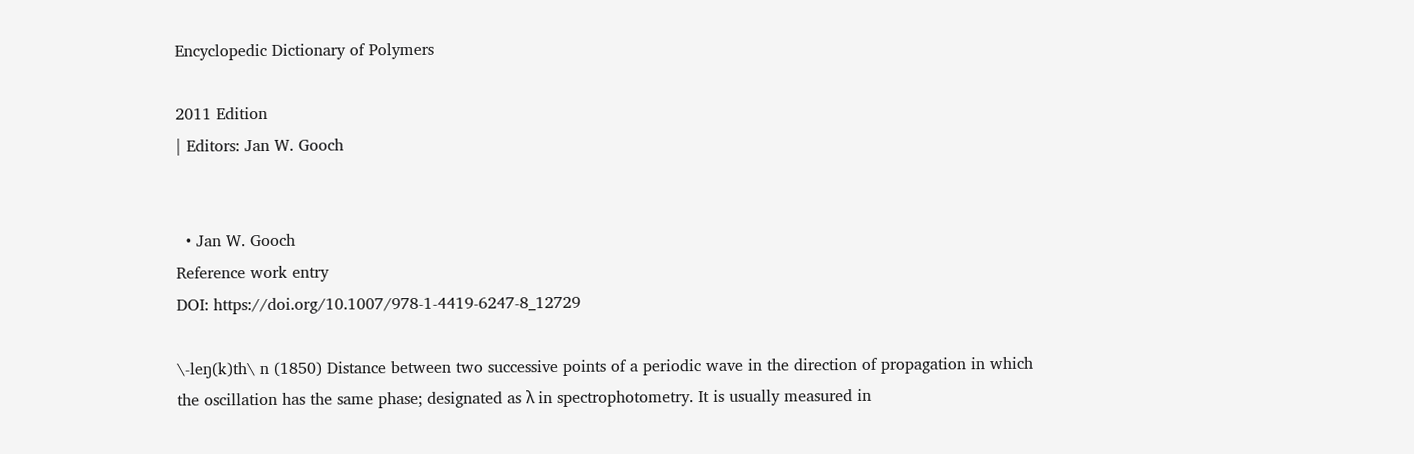Encyclopedic Dictionary of Polymers

2011 Edition
| Editors: Jan W. Gooch


  • Jan W. Gooch
Reference work entry
DOI: https://doi.org/10.1007/978-1-4419-6247-8_12729

\-leŋ(k)th\ n (1850) Distance between two successive points of a periodic wave in the direction of propagation in which the oscillation has the same phase; designated as λ in spectrophotometry. It is usually measured in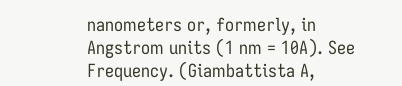nanometers or, formerly, in Angstrom units (1 nm = 10A). See  Frequency. (Giambattista A,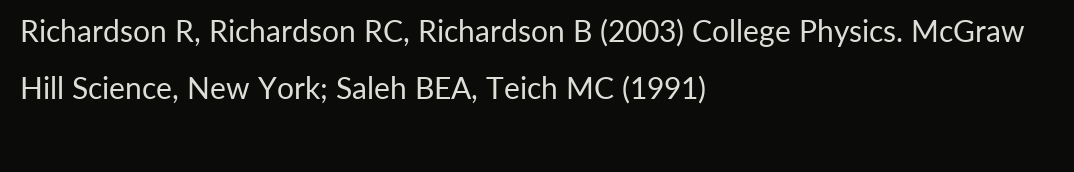Richardson R, Richardson RC, Richardson B (2003) College Physics. McGraw Hill Science, New York; Saleh BEA, Teich MC (1991)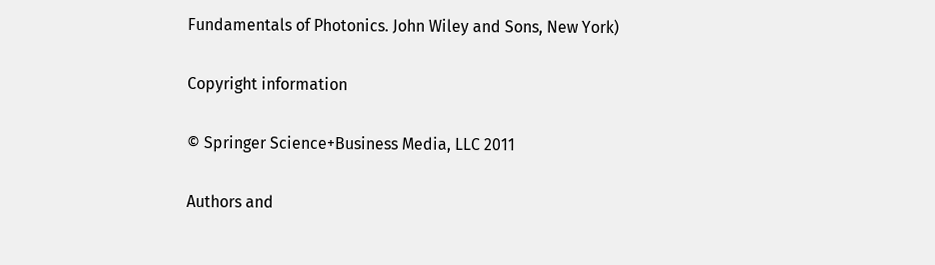Fundamentals of Photonics. John Wiley and Sons, New York)

Copyright information

© Springer Science+Business Media, LLC 2011

Authors and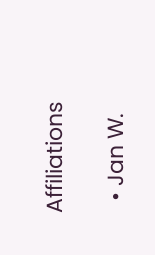Affiliations

  • Jan W.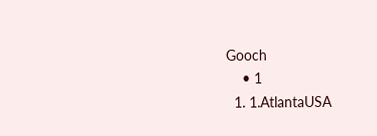Gooch
    • 1
  1. 1.AtlantaUSA